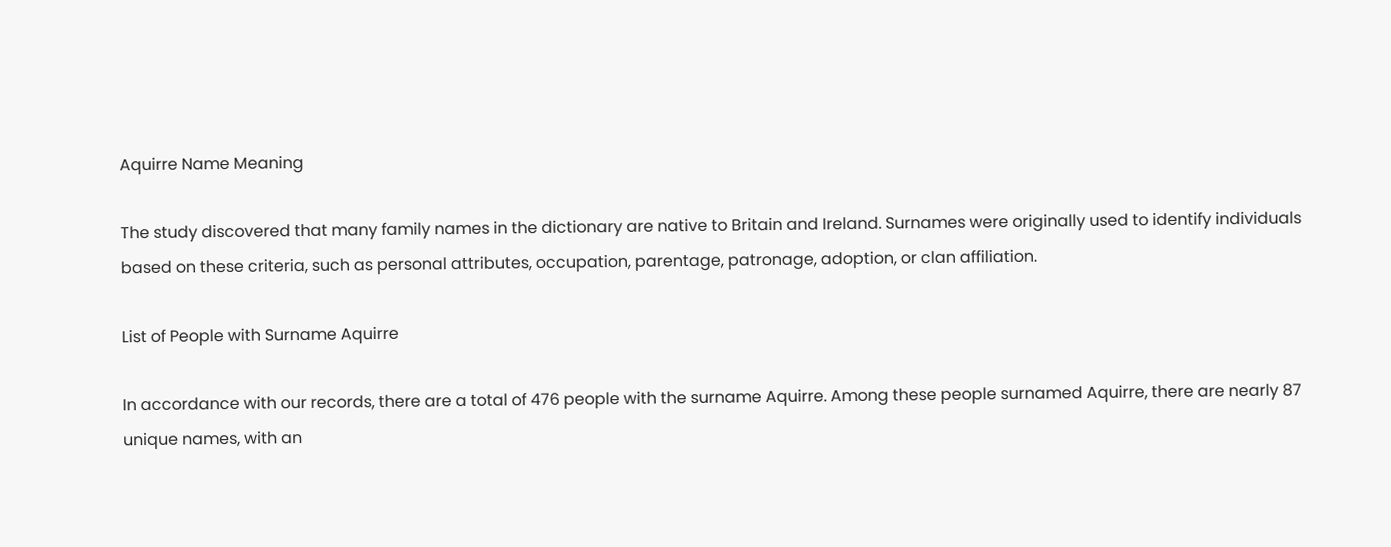Aquirre Name Meaning

The study discovered that many family names in the dictionary are native to Britain and Ireland. Surnames were originally used to identify individuals based on these criteria, such as personal attributes, occupation, parentage, patronage, adoption, or clan affiliation.

List of People with Surname Aquirre

In accordance with our records, there are a total of 476 people with the surname Aquirre. Among these people surnamed Aquirre, there are nearly 87 unique names, with an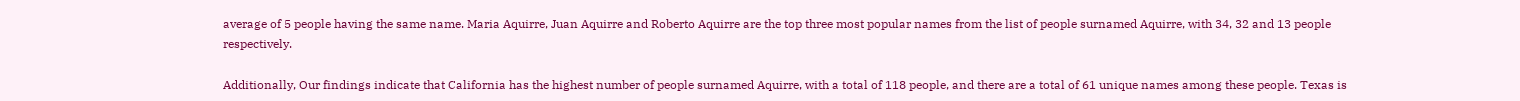average of 5 people having the same name. Maria Aquirre, Juan Aquirre and Roberto Aquirre are the top three most popular names from the list of people surnamed Aquirre, with 34, 32 and 13 people respectively.

Additionally, Our findings indicate that California has the highest number of people surnamed Aquirre, with a total of 118 people, and there are a total of 61 unique names among these people. Texas is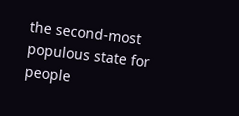the second-most populous state for people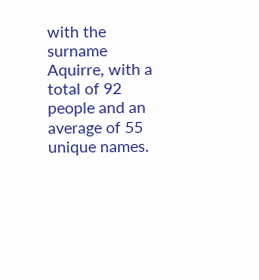with the surname Aquirre, with a total of 92 people and an average of 55 unique names.